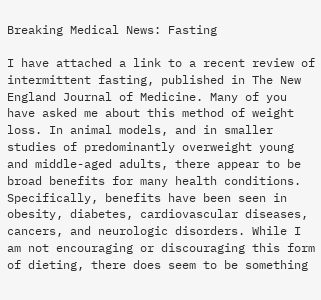Breaking Medical News: Fasting

I have attached a link to a recent review of intermittent fasting, published in The New England Journal of Medicine. Many of you have asked me about this method of weight loss. In animal models, and in smaller studies of predominantly overweight young and middle-aged adults, there appear to be broad benefits for many health conditions. Specifically, benefits have been seen in obesity, diabetes, cardiovascular diseases, cancers, and neurologic disorders. While I am not encouraging or discouraging this form of dieting, there does seem to be something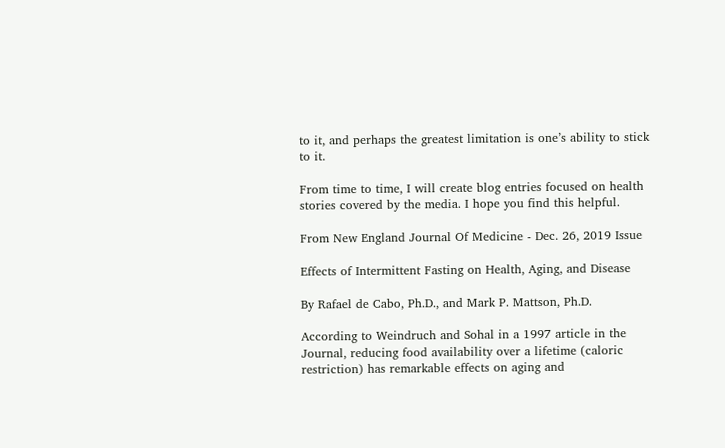to it, and perhaps the greatest limitation is one’s ability to stick to it.

From time to time, I will create blog entries focused on health stories covered by the media. I hope you find this helpful.

From New England Journal Of Medicine - Dec. 26, 2019 Issue

Effects of Intermittent Fasting on Health, Aging, and Disease

By Rafael de Cabo, Ph.D., and Mark P. Mattson, Ph.D.

According to Weindruch and Sohal in a 1997 article in the Journal, reducing food availability over a lifetime (caloric restriction) has remarkable effects on aging and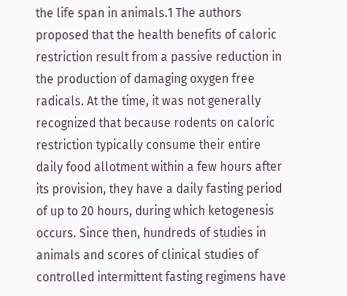the life span in animals.1 The authors proposed that the health benefits of caloric restriction result from a passive reduction in the production of damaging oxygen free radicals. At the time, it was not generally recognized that because rodents on caloric restriction typically consume their entire daily food allotment within a few hours after its provision, they have a daily fasting period of up to 20 hours, during which ketogenesis occurs. Since then, hundreds of studies in animals and scores of clinical studies of controlled intermittent fasting regimens have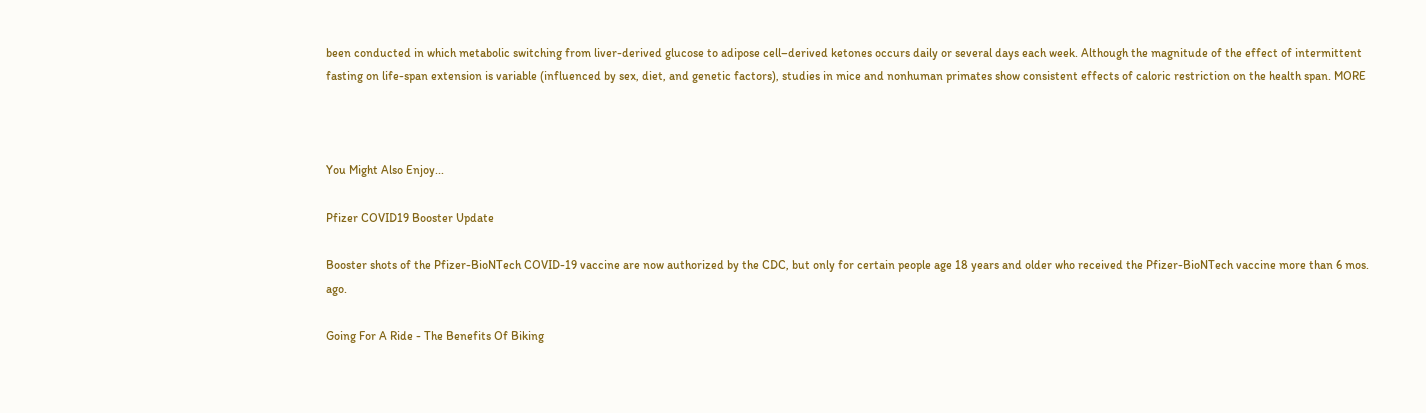been conducted in which metabolic switching from liver-derived glucose to adipose cell–derived ketones occurs daily or several days each week. Although the magnitude of the effect of intermittent fasting on life-span extension is variable (influenced by sex, diet, and genetic factors), studies in mice and nonhuman primates show consistent effects of caloric restriction on the health span. MORE



You Might Also Enjoy...

Pfizer COVID19 Booster Update

Booster shots of the Pfizer-BioNTech COVID-19 vaccine are now authorized by the CDC, but only for certain people age 18 years and older who received the Pfizer-BioNTech vaccine more than 6 mos. ago.

Going For A Ride - The Benefits Of Biking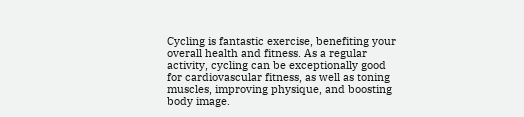Cycling is fantastic exercise, benefiting your overall health and fitness. As a regular activity, cycling can be exceptionally good for cardiovascular fitness, as well as toning muscles, improving physique, and boosting body image.